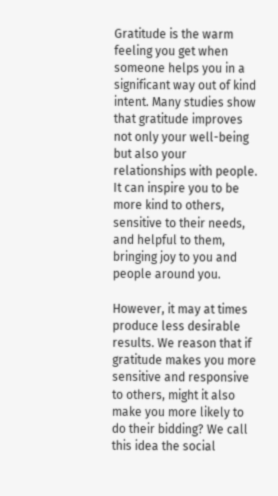Gratitude is the warm feeling you get when someone helps you in a significant way out of kind intent. Many studies show that gratitude improves not only your well-being but also your relationships with people. It can inspire you to be more kind to others, sensitive to their needs, and helpful to them, bringing joy to you and people around you.

However, it may at times produce less desirable results. We reason that if gratitude makes you more sensitive and responsive to others, might it also make you more likely to do their bidding? We call this idea the social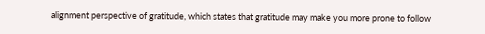alignment perspective of gratitude, which states that gratitude may make you more prone to follow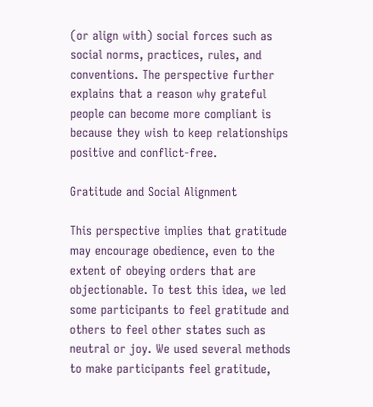(or align with) social forces such as social norms, practices, rules, and conventions. The perspective further explains that a reason why grateful people can become more compliant is because they wish to keep relationships positive and conflict-free.

Gratitude and Social Alignment

This perspective implies that gratitude may encourage obedience, even to the extent of obeying orders that are objectionable. To test this idea, we led some participants to feel gratitude and others to feel other states such as neutral or joy. We used several methods to make participants feel gratitude,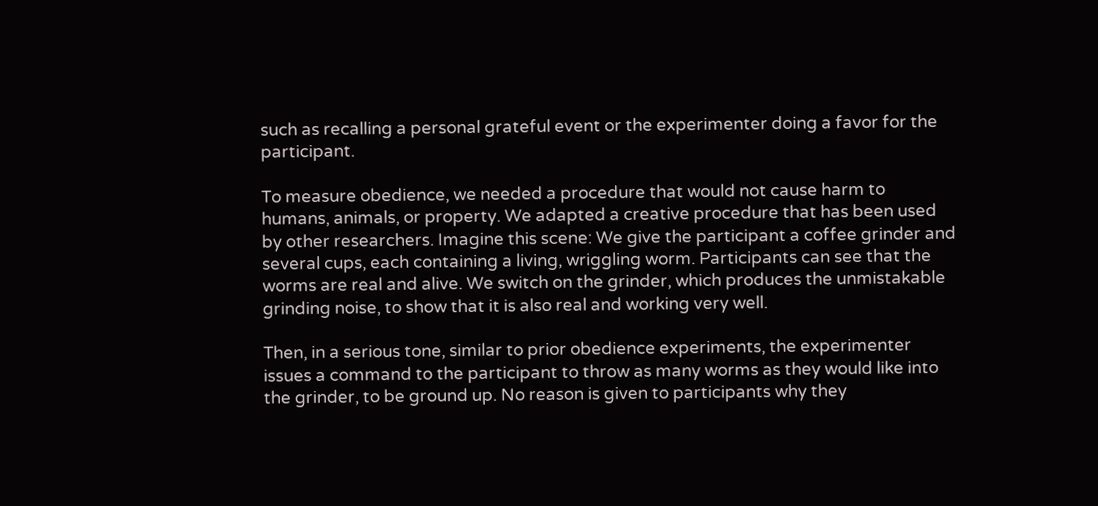such as recalling a personal grateful event or the experimenter doing a favor for the participant.

To measure obedience, we needed a procedure that would not cause harm to humans, animals, or property. We adapted a creative procedure that has been used by other researchers. Imagine this scene: We give the participant a coffee grinder and several cups, each containing a living, wriggling worm. Participants can see that the worms are real and alive. We switch on the grinder, which produces the unmistakable grinding noise, to show that it is also real and working very well.

Then, in a serious tone, similar to prior obedience experiments, the experimenter issues a command to the participant to throw as many worms as they would like into the grinder, to be ground up. No reason is given to participants why they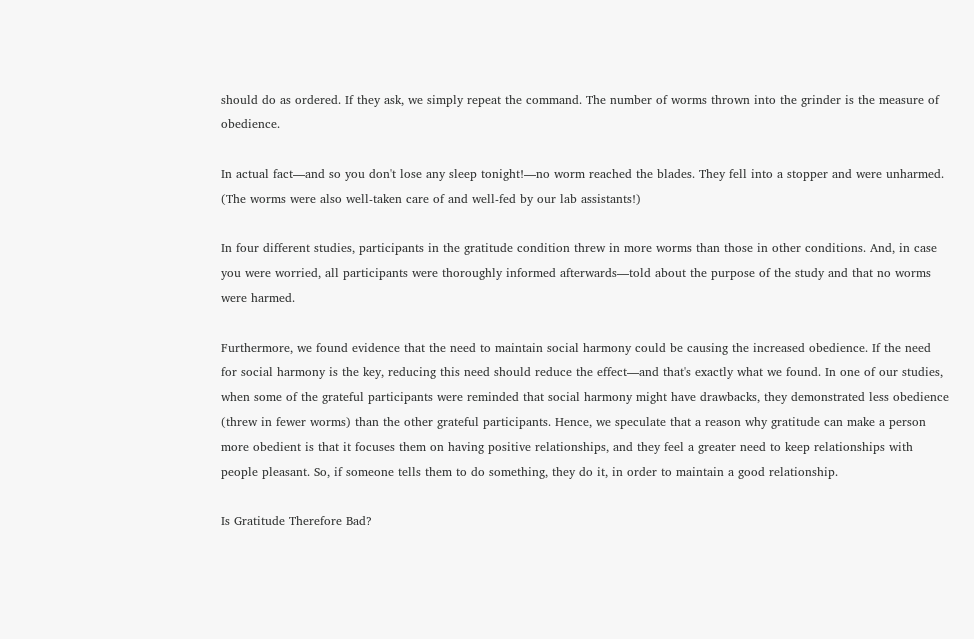should do as ordered. If they ask, we simply repeat the command. The number of worms thrown into the grinder is the measure of obedience.

In actual fact—and so you don't lose any sleep tonight!—no worm reached the blades. They fell into a stopper and were unharmed. (The worms were also well-taken care of and well-fed by our lab assistants!)

In four different studies, participants in the gratitude condition threw in more worms than those in other conditions. And, in case you were worried, all participants were thoroughly informed afterwards—told about the purpose of the study and that no worms were harmed.

Furthermore, we found evidence that the need to maintain social harmony could be causing the increased obedience. If the need for social harmony is the key, reducing this need should reduce the effect—and that's exactly what we found. In one of our studies, when some of the grateful participants were reminded that social harmony might have drawbacks, they demonstrated less obedience (threw in fewer worms) than the other grateful participants. Hence, we speculate that a reason why gratitude can make a person more obedient is that it focuses them on having positive relationships, and they feel a greater need to keep relationships with people pleasant. So, if someone tells them to do something, they do it, in order to maintain a good relationship.

Is Gratitude Therefore Bad?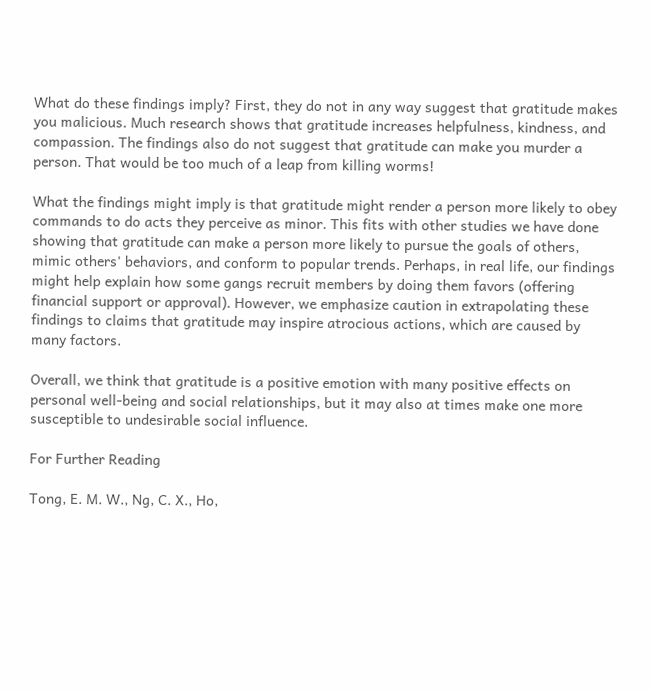What do these findings imply? First, they do not in any way suggest that gratitude makes you malicious. Much research shows that gratitude increases helpfulness, kindness, and compassion. The findings also do not suggest that gratitude can make you murder a person. That would be too much of a leap from killing worms!

What the findings might imply is that gratitude might render a person more likely to obey commands to do acts they perceive as minor. This fits with other studies we have done showing that gratitude can make a person more likely to pursue the goals of others, mimic others' behaviors, and conform to popular trends. Perhaps, in real life, our findings might help explain how some gangs recruit members by doing them favors (offering financial support or approval). However, we emphasize caution in extrapolating these findings to claims that gratitude may inspire atrocious actions, which are caused by many factors.

Overall, we think that gratitude is a positive emotion with many positive effects on personal well-being and social relationships, but it may also at times make one more susceptible to undesirable social influence.

For Further Reading

Tong, E. M. W., Ng, C. X., Ho,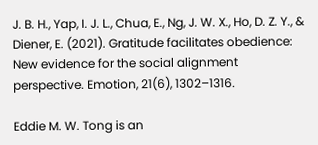J. B. H., Yap, I. J. L., Chua, E., Ng, J. W. X., Ho, D. Z. Y., & Diener, E. (2021). Gratitude facilitates obedience: New evidence for the social alignment perspective. Emotion, 21(6), 1302–1316.

Eddie M. W. Tong is an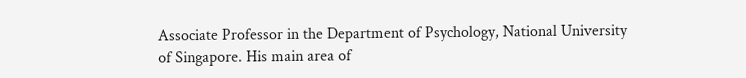Associate Professor in the Department of Psychology, National University of Singapore. His main area of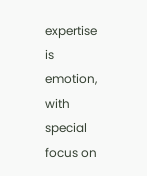expertise is emotion, with special focus on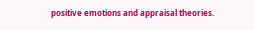positive emotions and appraisal theories.